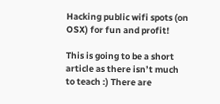Hacking public wifi spots (on OSX) for fun and profit!

This is going to be a short article as there isn’t much to teach :) There are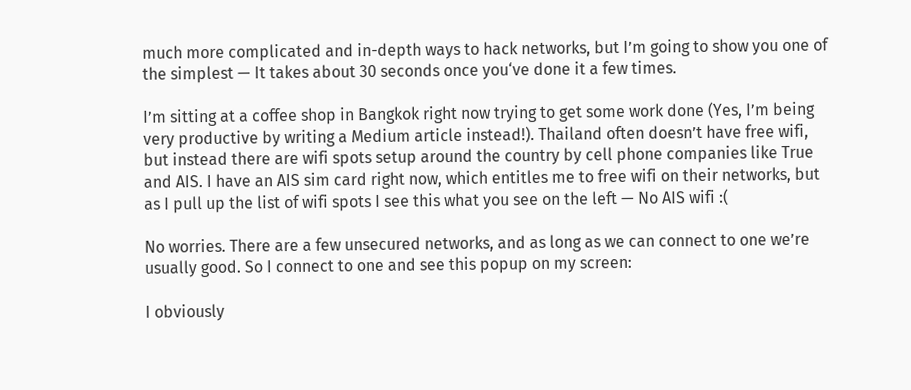much more complicated and in-depth ways to hack networks, but I’m going to show you one of the simplest — It takes about 30 seconds once you‘ve done it a few times.

I’m sitting at a coffee shop in Bangkok right now trying to get some work done (Yes, I’m being very productive by writing a Medium article instead!). Thailand often doesn’t have free wifi, but instead there are wifi spots setup around the country by cell phone companies like True and AIS. I have an AIS sim card right now, which entitles me to free wifi on their networks, but as I pull up the list of wifi spots I see this what you see on the left — No AIS wifi :(

No worries. There are a few unsecured networks, and as long as we can connect to one we’re usually good. So I connect to one and see this popup on my screen:

I obviously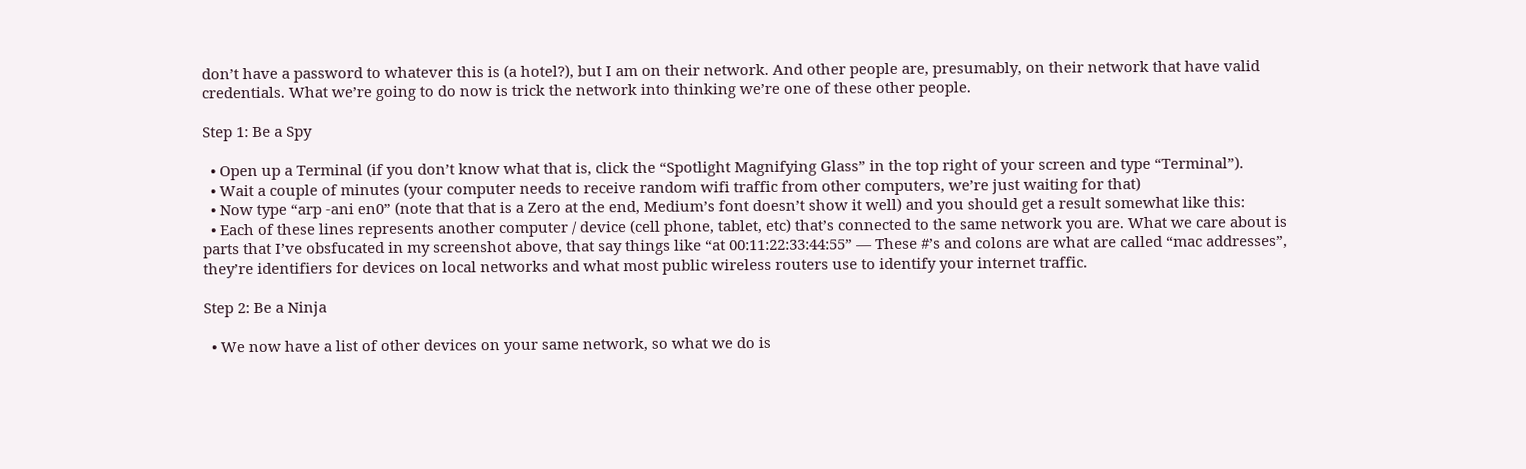don’t have a password to whatever this is (a hotel?), but I am on their network. And other people are, presumably, on their network that have valid credentials. What we’re going to do now is trick the network into thinking we’re one of these other people.

Step 1: Be a Spy

  • Open up a Terminal (if you don’t know what that is, click the “Spotlight Magnifying Glass” in the top right of your screen and type “Terminal”).
  • Wait a couple of minutes (your computer needs to receive random wifi traffic from other computers, we’re just waiting for that)
  • Now type “arp -ani en0” (note that that is a Zero at the end, Medium’s font doesn’t show it well) and you should get a result somewhat like this:
  • Each of these lines represents another computer / device (cell phone, tablet, etc) that’s connected to the same network you are. What we care about is parts that I’ve obsfucated in my screenshot above, that say things like “at 00:11:22:33:44:55” — These #’s and colons are what are called “mac addresses”, they’re identifiers for devices on local networks and what most public wireless routers use to identify your internet traffic.

Step 2: Be a Ninja

  • We now have a list of other devices on your same network, so what we do is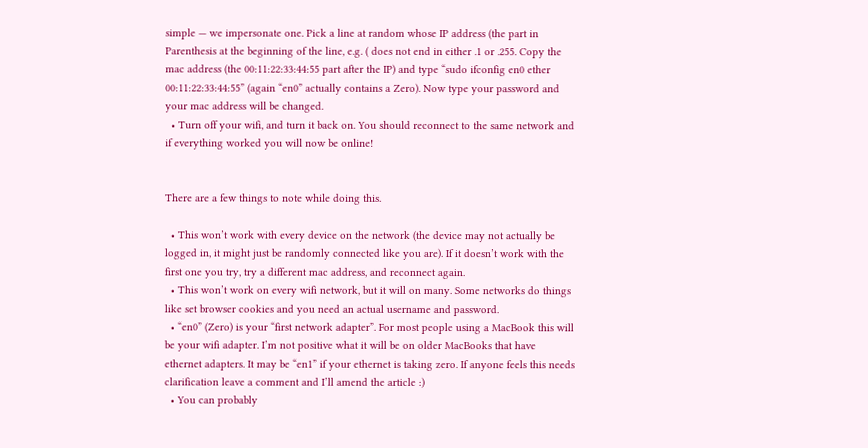simple — we impersonate one. Pick a line at random whose IP address (the part in Parenthesis at the beginning of the line, e.g. ( does not end in either .1 or .255. Copy the mac address (the 00:11:22:33:44:55 part after the IP) and type “sudo ifconfig en0 ether 00:11:22:33:44:55” (again “en0” actually contains a Zero). Now type your password and your mac address will be changed.
  • Turn off your wifi, and turn it back on. You should reconnect to the same network and if everything worked you will now be online!


There are a few things to note while doing this.

  • This won’t work with every device on the network (the device may not actually be logged in, it might just be randomly connected like you are). If it doesn’t work with the first one you try, try a different mac address, and reconnect again.
  • This won’t work on every wifi network, but it will on many. Some networks do things like set browser cookies and you need an actual username and password.
  • “en0” (Zero) is your “first network adapter”. For most people using a MacBook this will be your wifi adapter. I’m not positive what it will be on older MacBooks that have ethernet adapters. It may be “en1” if your ethernet is taking zero. If anyone feels this needs clarification leave a comment and I’ll amend the article :)
  • You can probably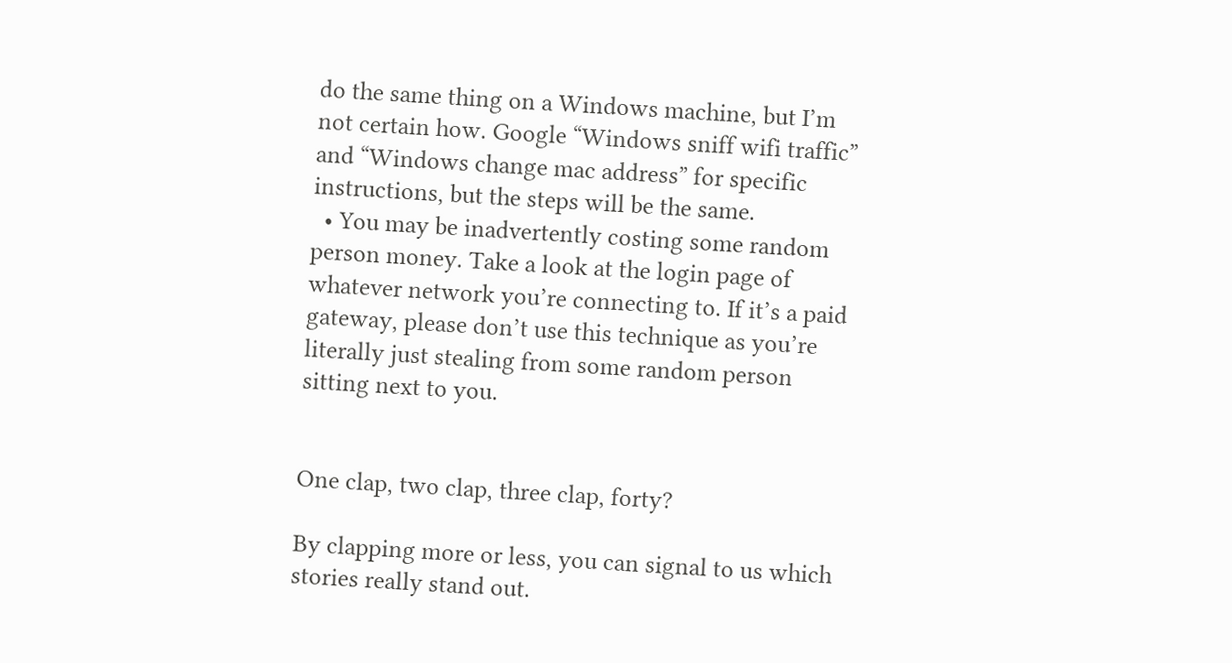do the same thing on a Windows machine, but I’m not certain how. Google “Windows sniff wifi traffic” and “Windows change mac address” for specific instructions, but the steps will be the same.
  • You may be inadvertently costing some random person money. Take a look at the login page of whatever network you’re connecting to. If it’s a paid gateway, please don’t use this technique as you’re literally just stealing from some random person sitting next to you.


One clap, two clap, three clap, forty?

By clapping more or less, you can signal to us which stories really stand out.